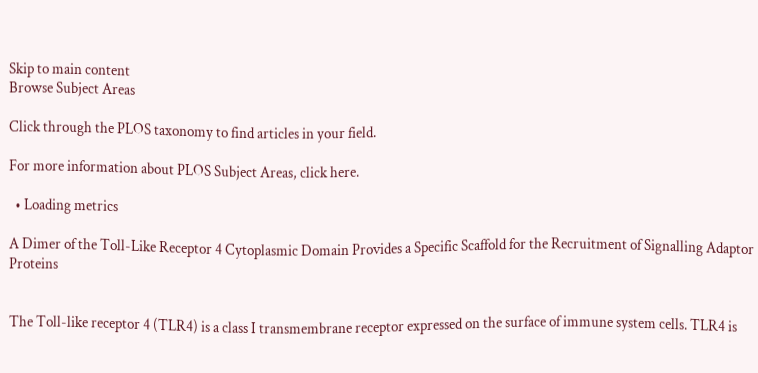Skip to main content
Browse Subject Areas

Click through the PLOS taxonomy to find articles in your field.

For more information about PLOS Subject Areas, click here.

  • Loading metrics

A Dimer of the Toll-Like Receptor 4 Cytoplasmic Domain Provides a Specific Scaffold for the Recruitment of Signalling Adaptor Proteins


The Toll-like receptor 4 (TLR4) is a class I transmembrane receptor expressed on the surface of immune system cells. TLR4 is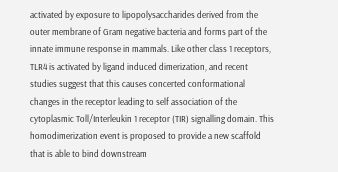activated by exposure to lipopolysaccharides derived from the outer membrane of Gram negative bacteria and forms part of the innate immune response in mammals. Like other class 1 receptors, TLR4 is activated by ligand induced dimerization, and recent studies suggest that this causes concerted conformational changes in the receptor leading to self association of the cytoplasmic Toll/Interleukin 1 receptor (TIR) signalling domain. This homodimerization event is proposed to provide a new scaffold that is able to bind downstream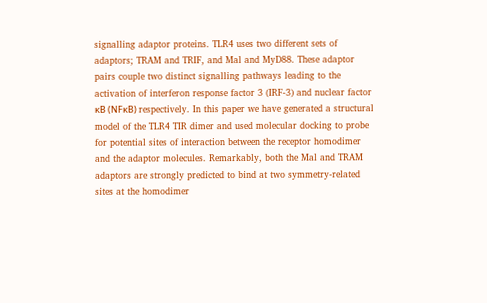signalling adaptor proteins. TLR4 uses two different sets of adaptors; TRAM and TRIF, and Mal and MyD88. These adaptor pairs couple two distinct signalling pathways leading to the activation of interferon response factor 3 (IRF-3) and nuclear factor κB (NFκB) respectively. In this paper we have generated a structural model of the TLR4 TIR dimer and used molecular docking to probe for potential sites of interaction between the receptor homodimer and the adaptor molecules. Remarkably, both the Mal and TRAM adaptors are strongly predicted to bind at two symmetry-related sites at the homodimer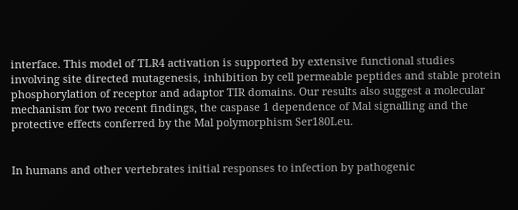interface. This model of TLR4 activation is supported by extensive functional studies involving site directed mutagenesis, inhibition by cell permeable peptides and stable protein phosphorylation of receptor and adaptor TIR domains. Our results also suggest a molecular mechanism for two recent findings, the caspase 1 dependence of Mal signalling and the protective effects conferred by the Mal polymorphism Ser180Leu.


In humans and other vertebrates initial responses to infection by pathogenic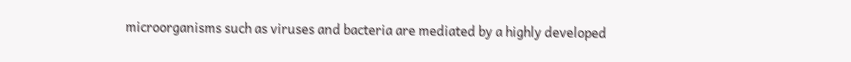microorganisms such as viruses and bacteria are mediated by a highly developed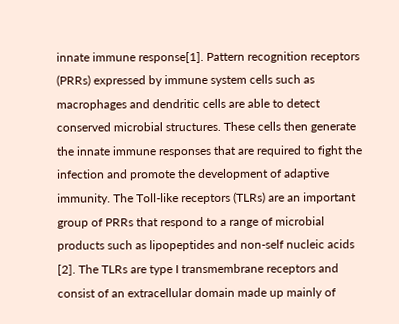innate immune response[1]. Pattern recognition receptors (PRRs) expressed by immune system cells such as macrophages and dendritic cells are able to detect conserved microbial structures. These cells then generate the innate immune responses that are required to fight the infection and promote the development of adaptive immunity. The Toll-like receptors (TLRs) are an important group of PRRs that respond to a range of microbial products such as lipopeptides and non-self nucleic acids [2]. The TLRs are type I transmembrane receptors and consist of an extracellular domain made up mainly of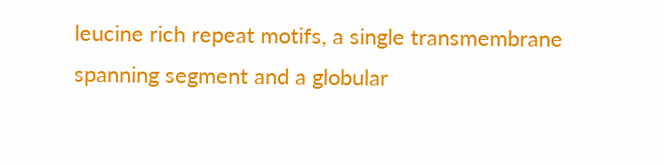leucine rich repeat motifs, a single transmembrane spanning segment and a globular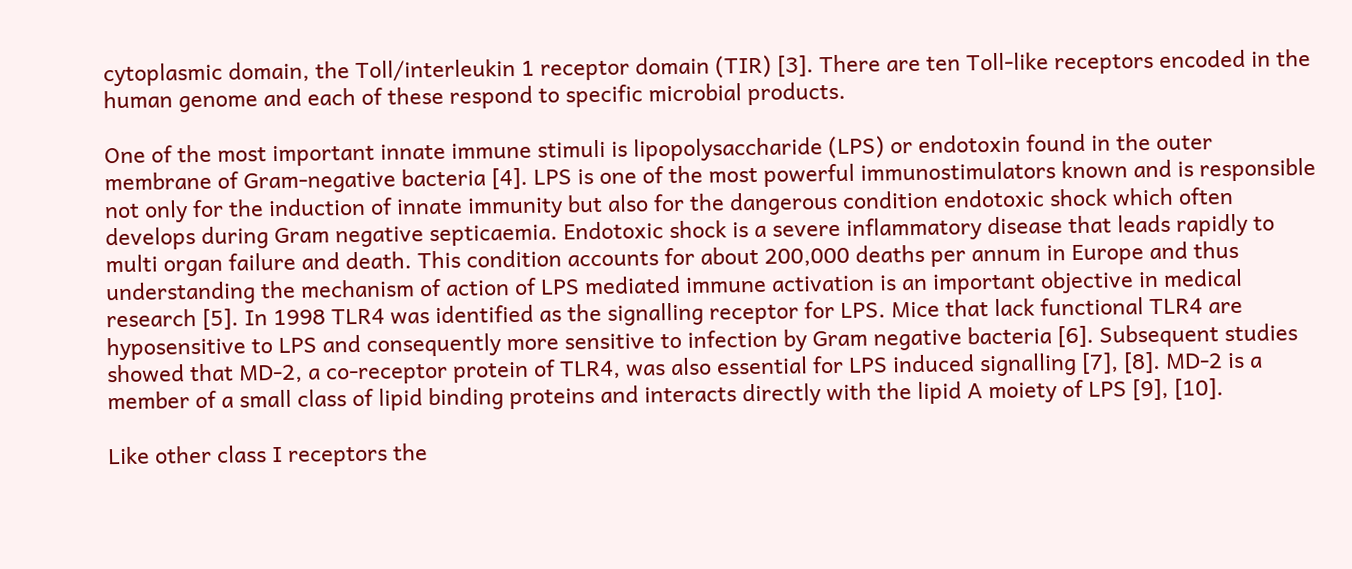cytoplasmic domain, the Toll/interleukin 1 receptor domain (TIR) [3]. There are ten Toll-like receptors encoded in the human genome and each of these respond to specific microbial products.

One of the most important innate immune stimuli is lipopolysaccharide (LPS) or endotoxin found in the outer membrane of Gram-negative bacteria [4]. LPS is one of the most powerful immunostimulators known and is responsible not only for the induction of innate immunity but also for the dangerous condition endotoxic shock which often develops during Gram negative septicaemia. Endotoxic shock is a severe inflammatory disease that leads rapidly to multi organ failure and death. This condition accounts for about 200,000 deaths per annum in Europe and thus understanding the mechanism of action of LPS mediated immune activation is an important objective in medical research [5]. In 1998 TLR4 was identified as the signalling receptor for LPS. Mice that lack functional TLR4 are hyposensitive to LPS and consequently more sensitive to infection by Gram negative bacteria [6]. Subsequent studies showed that MD-2, a co-receptor protein of TLR4, was also essential for LPS induced signalling [7], [8]. MD-2 is a member of a small class of lipid binding proteins and interacts directly with the lipid A moiety of LPS [9], [10].

Like other class I receptors the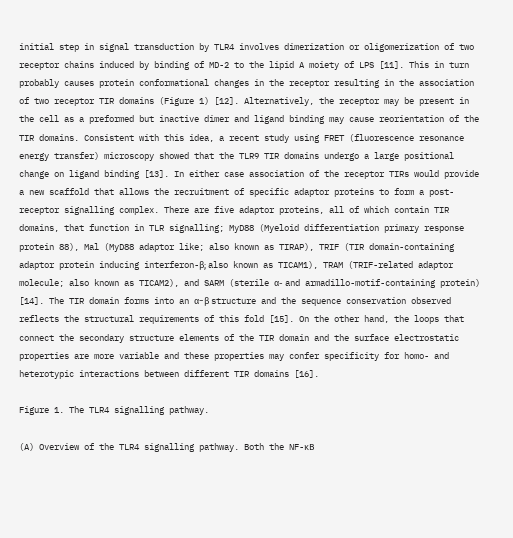initial step in signal transduction by TLR4 involves dimerization or oligomerization of two receptor chains induced by binding of MD-2 to the lipid A moiety of LPS [11]. This in turn probably causes protein conformational changes in the receptor resulting in the association of two receptor TIR domains (Figure 1) [12]. Alternatively, the receptor may be present in the cell as a preformed but inactive dimer and ligand binding may cause reorientation of the TIR domains. Consistent with this idea, a recent study using FRET (fluorescence resonance energy transfer) microscopy showed that the TLR9 TIR domains undergo a large positional change on ligand binding [13]. In either case association of the receptor TIRs would provide a new scaffold that allows the recruitment of specific adaptor proteins to form a post-receptor signalling complex. There are five adaptor proteins, all of which contain TIR domains, that function in TLR signalling; MyD88 (Myeloid differentiation primary response protein 88), Mal (MyD88 adaptor like; also known as TIRAP), TRIF (TIR domain-containing adaptor protein inducing interferon-β; also known as TICAM1), TRAM (TRIF-related adaptor molecule; also known as TICAM2), and SARM (sterile α- and armadillo-motif-containing protein) [14]. The TIR domain forms into an α−β structure and the sequence conservation observed reflects the structural requirements of this fold [15]. On the other hand, the loops that connect the secondary structure elements of the TIR domain and the surface electrostatic properties are more variable and these properties may confer specificity for homo- and heterotypic interactions between different TIR domains [16].

Figure 1. The TLR4 signalling pathway.

(A) Overview of the TLR4 signalling pathway. Both the NF-κB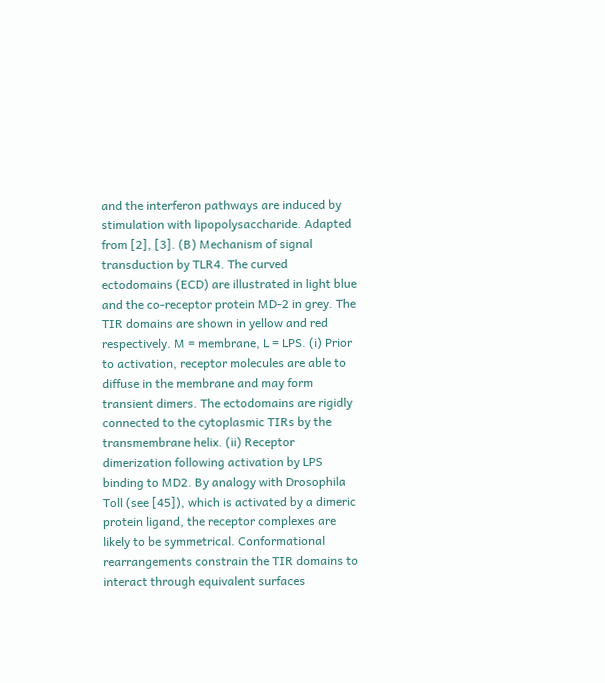and the interferon pathways are induced by stimulation with lipopolysaccharide. Adapted from [2], [3]. (B) Mechanism of signal transduction by TLR4. The curved ectodomains (ECD) are illustrated in light blue and the co-receptor protein MD-2 in grey. The TIR domains are shown in yellow and red respectively. M = membrane, L = LPS. (i) Prior to activation, receptor molecules are able to diffuse in the membrane and may form transient dimers. The ectodomains are rigidly connected to the cytoplasmic TIRs by the transmembrane helix. (ii) Receptor dimerization following activation by LPS binding to MD2. By analogy with Drosophila Toll (see [45]), which is activated by a dimeric protein ligand, the receptor complexes are likely to be symmetrical. Conformational rearrangements constrain the TIR domains to interact through equivalent surfaces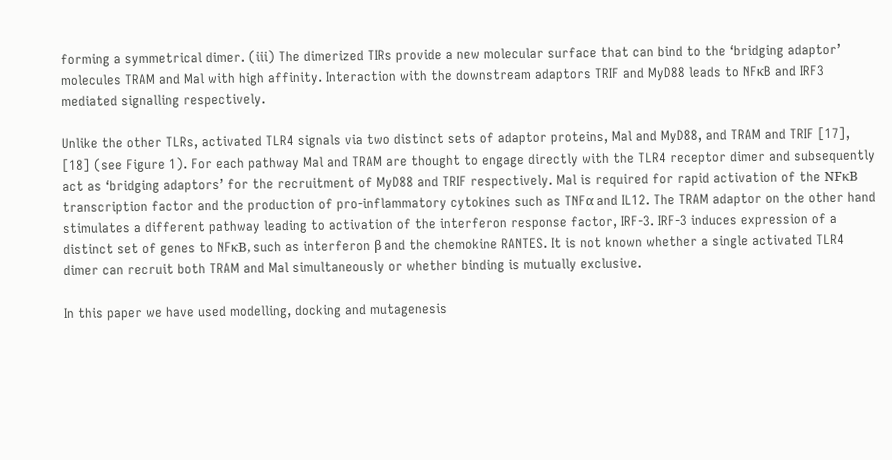forming a symmetrical dimer. (iii) The dimerized TIRs provide a new molecular surface that can bind to the ‘bridging adaptor’ molecules TRAM and Mal with high affinity. Interaction with the downstream adaptors TRIF and MyD88 leads to NFκB and IRF3 mediated signalling respectively.

Unlike the other TLRs, activated TLR4 signals via two distinct sets of adaptor proteins, Mal and MyD88, and TRAM and TRIF [17], [18] (see Figure 1). For each pathway Mal and TRAM are thought to engage directly with the TLR4 receptor dimer and subsequently act as ‘bridging adaptors’ for the recruitment of MyD88 and TRIF respectively. Mal is required for rapid activation of the ΝFκΒ transcription factor and the production of pro-inflammatory cytokines such as TNFα and IL12. The TRAM adaptor on the other hand stimulates a different pathway leading to activation of the interferon response factor, IRF-3. IRF-3 induces expression of a distinct set of genes to NFκB, such as interferon β and the chemokine RANTES. It is not known whether a single activated TLR4 dimer can recruit both TRAM and Mal simultaneously or whether binding is mutually exclusive.

In this paper we have used modelling, docking and mutagenesis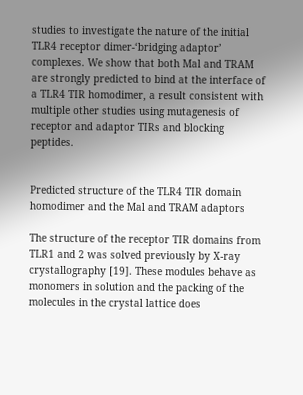studies to investigate the nature of the initial TLR4 receptor dimer-‘bridging adaptor’ complexes. We show that both Mal and TRAM are strongly predicted to bind at the interface of a TLR4 TIR homodimer, a result consistent with multiple other studies using mutagenesis of receptor and adaptor TIRs and blocking peptides.


Predicted structure of the TLR4 TIR domain homodimer and the Mal and TRAM adaptors

The structure of the receptor TIR domains from TLR1 and 2 was solved previously by X-ray crystallography [19]. These modules behave as monomers in solution and the packing of the molecules in the crystal lattice does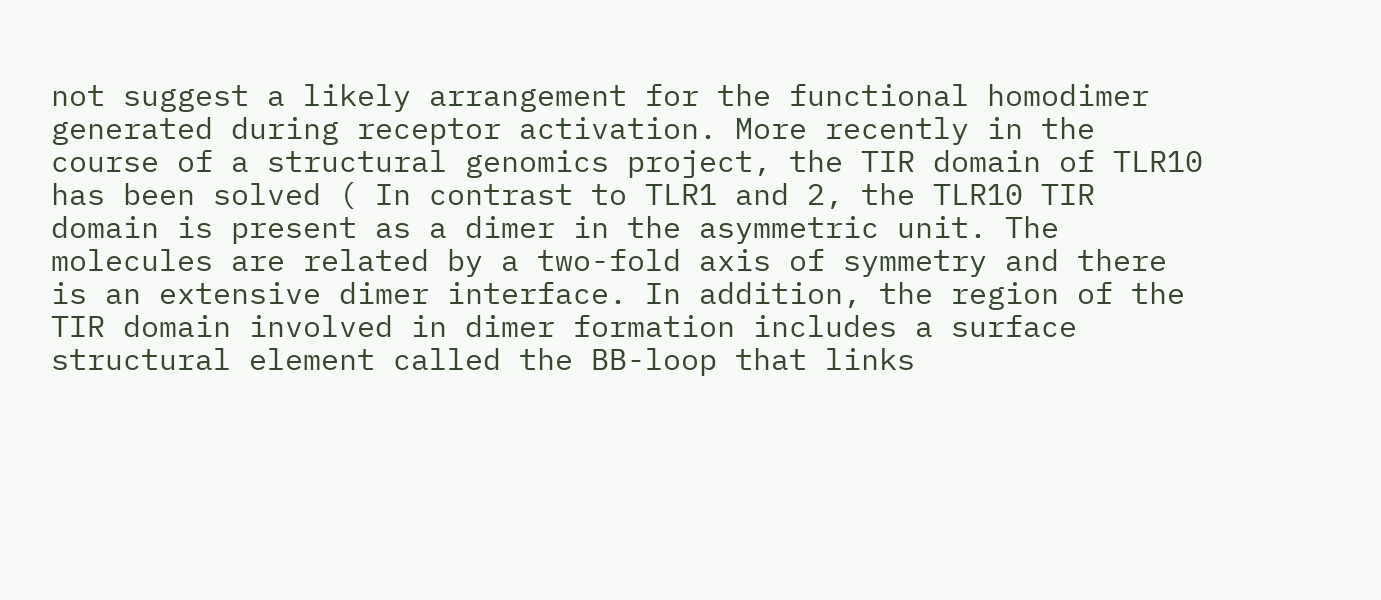not suggest a likely arrangement for the functional homodimer generated during receptor activation. More recently in the course of a structural genomics project, the TIR domain of TLR10 has been solved ( In contrast to TLR1 and 2, the TLR10 TIR domain is present as a dimer in the asymmetric unit. The molecules are related by a two-fold axis of symmetry and there is an extensive dimer interface. In addition, the region of the TIR domain involved in dimer formation includes a surface structural element called the BB-loop that links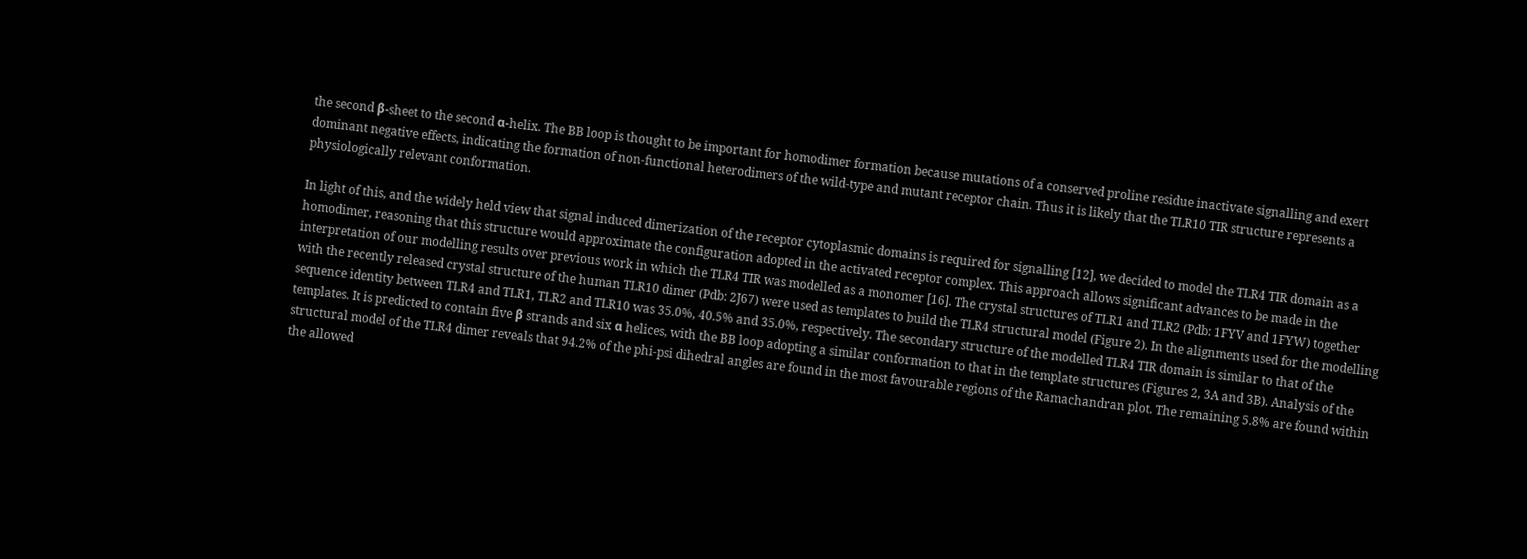the second β-sheet to the second α-helix. The BB loop is thought to be important for homodimer formation because mutations of a conserved proline residue inactivate signalling and exert dominant negative effects, indicating the formation of non-functional heterodimers of the wild-type and mutant receptor chain. Thus it is likely that the TLR10 TIR structure represents a physiologically relevant conformation.

In light of this, and the widely held view that signal induced dimerization of the receptor cytoplasmic domains is required for signalling [12], we decided to model the TLR4 TIR domain as a homodimer, reasoning that this structure would approximate the configuration adopted in the activated receptor complex. This approach allows significant advances to be made in the interpretation of our modelling results over previous work in which the TLR4 TIR was modelled as a monomer [16]. The crystal structures of TLR1 and TLR2 (Pdb: 1FYV and 1FYW) together with the recently released crystal structure of the human TLR10 dimer (Pdb: 2J67) were used as templates to build the TLR4 structural model (Figure 2). In the alignments used for the modelling sequence identity between TLR4 and TLR1, TLR2 and TLR10 was 35.0%, 40.5% and 35.0%, respectively. The secondary structure of the modelled TLR4 TIR domain is similar to that of the templates. It is predicted to contain five β strands and six α helices, with the BB loop adopting a similar conformation to that in the template structures (Figures 2, 3A and 3B). Analysis of the structural model of the TLR4 dimer reveals that 94.2% of the phi-psi dihedral angles are found in the most favourable regions of the Ramachandran plot. The remaining 5.8% are found within the allowed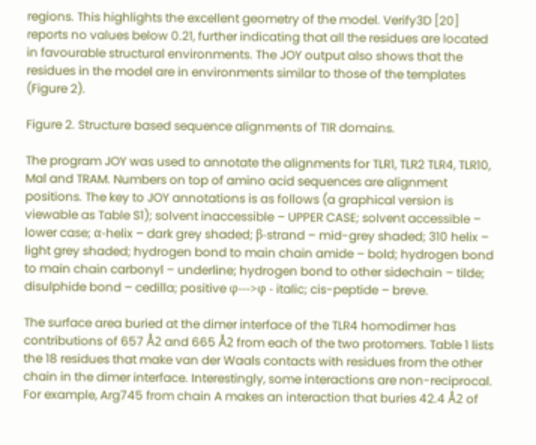regions. This highlights the excellent geometry of the model. Verify3D [20] reports no values below 0.21, further indicating that all the residues are located in favourable structural environments. The JOY output also shows that the residues in the model are in environments similar to those of the templates (Figure 2).

Figure 2. Structure based sequence alignments of TIR domains.

The program JOY was used to annotate the alignments for TLR1, TLR2 TLR4, TLR10, Mal and TRAM. Numbers on top of amino acid sequences are alignment positions. The key to JOY annotations is as follows (a graphical version is viewable as Table S1); solvent inaccessible – UPPER CASE; solvent accessible – lower case; α-helix – dark grey shaded; β-strand – mid-grey shaded; 310 helix – light grey shaded; hydrogen bond to main chain amide – bold; hydrogen bond to main chain carbonyl – underline; hydrogen bond to other sidechain – tilde; disulphide bond – cedilla; positive φ--->φ - italic; cis-peptide – breve.

The surface area buried at the dimer interface of the TLR4 homodimer has contributions of 657 Å2 and 665 Å2 from each of the two protomers. Table 1 lists the 18 residues that make van der Waals contacts with residues from the other chain in the dimer interface. Interestingly, some interactions are non-reciprocal. For example, Arg745 from chain A makes an interaction that buries 42.4 Å2 of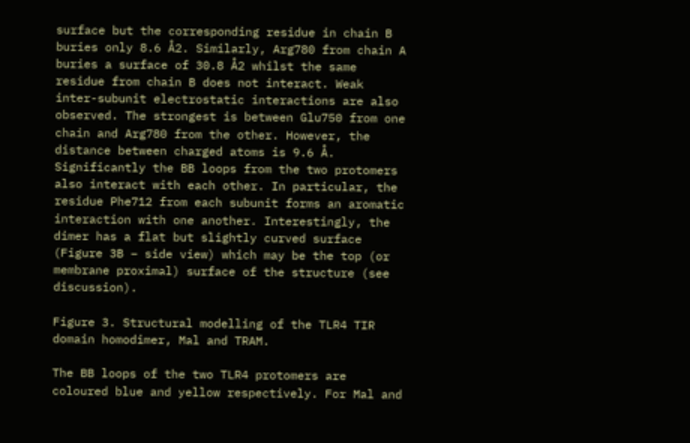surface but the corresponding residue in chain B buries only 8.6 Å2. Similarly, Arg780 from chain A buries a surface of 30.8 Å2 whilst the same residue from chain B does not interact. Weak inter-subunit electrostatic interactions are also observed. The strongest is between Glu750 from one chain and Arg780 from the other. However, the distance between charged atoms is 9.6 Å. Significantly the BB loops from the two protomers also interact with each other. In particular, the residue Phe712 from each subunit forms an aromatic interaction with one another. Interestingly, the dimer has a flat but slightly curved surface (Figure 3B – side view) which may be the top (or membrane proximal) surface of the structure (see discussion).

Figure 3. Structural modelling of the TLR4 TIR domain homodimer, Mal and TRAM.

The BB loops of the two TLR4 protomers are coloured blue and yellow respectively. For Mal and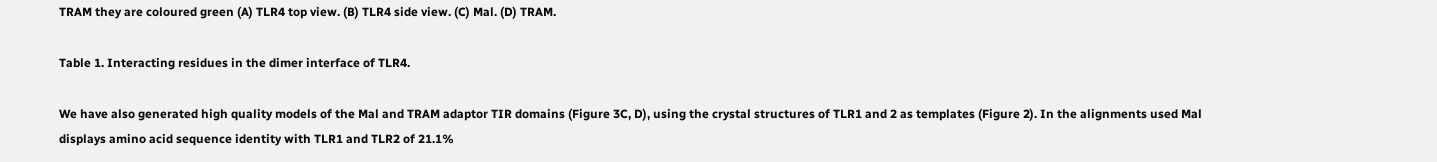TRAM they are coloured green (A) TLR4 top view. (B) TLR4 side view. (C) Mal. (D) TRAM.

Table 1. Interacting residues in the dimer interface of TLR4.

We have also generated high quality models of the Mal and TRAM adaptor TIR domains (Figure 3C, D), using the crystal structures of TLR1 and 2 as templates (Figure 2). In the alignments used Mal displays amino acid sequence identity with TLR1 and TLR2 of 21.1%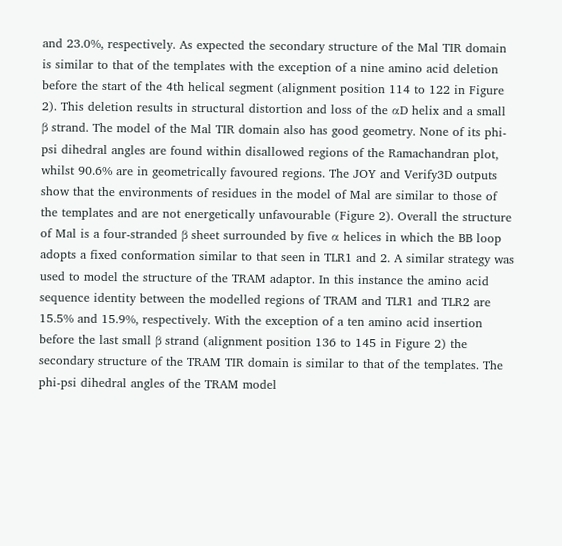and 23.0%, respectively. As expected the secondary structure of the Mal TIR domain is similar to that of the templates with the exception of a nine amino acid deletion before the start of the 4th helical segment (alignment position 114 to 122 in Figure 2). This deletion results in structural distortion and loss of the αD helix and a small β strand. The model of the Mal TIR domain also has good geometry. None of its phi-psi dihedral angles are found within disallowed regions of the Ramachandran plot, whilst 90.6% are in geometrically favoured regions. The JOY and Verify3D outputs show that the environments of residues in the model of Mal are similar to those of the templates and are not energetically unfavourable (Figure 2). Overall the structure of Mal is a four-stranded β sheet surrounded by five α helices in which the BB loop adopts a fixed conformation similar to that seen in TLR1 and 2. A similar strategy was used to model the structure of the TRAM adaptor. In this instance the amino acid sequence identity between the modelled regions of TRAM and TLR1 and TLR2 are 15.5% and 15.9%, respectively. With the exception of a ten amino acid insertion before the last small β strand (alignment position 136 to 145 in Figure 2) the secondary structure of the TRAM TIR domain is similar to that of the templates. The phi-psi dihedral angles of the TRAM model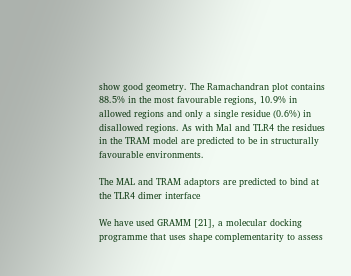show good geometry. The Ramachandran plot contains 88.5% in the most favourable regions, 10.9% in allowed regions and only a single residue (0.6%) in disallowed regions. As with Mal and TLR4 the residues in the TRAM model are predicted to be in structurally favourable environments.

The MAL and TRAM adaptors are predicted to bind at the TLR4 dimer interface

We have used GRAMM [21], a molecular docking programme that uses shape complementarity to assess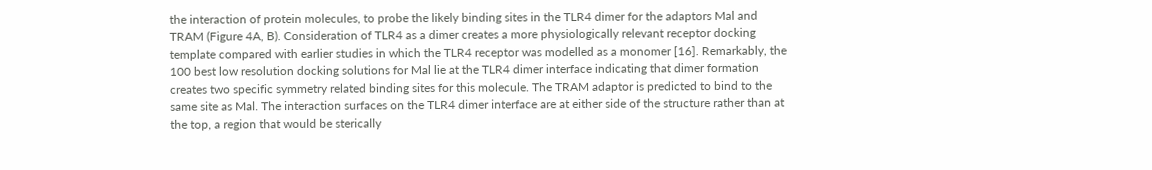the interaction of protein molecules, to probe the likely binding sites in the TLR4 dimer for the adaptors Mal and TRAM (Figure 4A, B). Consideration of TLR4 as a dimer creates a more physiologically relevant receptor docking template compared with earlier studies in which the TLR4 receptor was modelled as a monomer [16]. Remarkably, the 100 best low resolution docking solutions for Mal lie at the TLR4 dimer interface indicating that dimer formation creates two specific symmetry related binding sites for this molecule. The TRAM adaptor is predicted to bind to the same site as Mal. The interaction surfaces on the TLR4 dimer interface are at either side of the structure rather than at the top, a region that would be sterically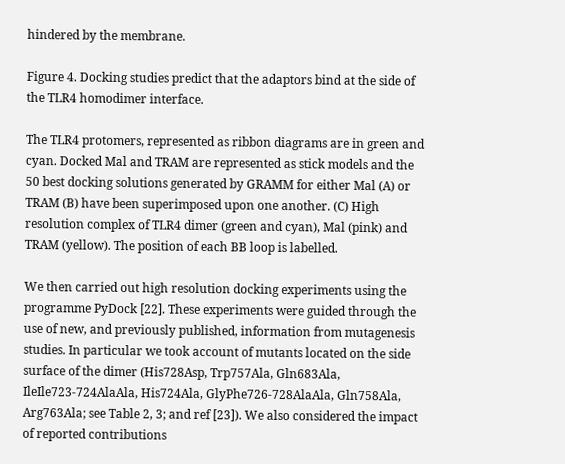hindered by the membrane.

Figure 4. Docking studies predict that the adaptors bind at the side of the TLR4 homodimer interface.

The TLR4 protomers, represented as ribbon diagrams are in green and cyan. Docked Mal and TRAM are represented as stick models and the 50 best docking solutions generated by GRAMM for either Mal (A) or TRAM (B) have been superimposed upon one another. (C) High resolution complex of TLR4 dimer (green and cyan), Mal (pink) and TRAM (yellow). The position of each BB loop is labelled.

We then carried out high resolution docking experiments using the programme PyDock [22]. These experiments were guided through the use of new, and previously published, information from mutagenesis studies. In particular we took account of mutants located on the side surface of the dimer (His728Asp, Trp757Ala, Gln683Ala, IleIle723-724AlaAla, His724Ala, GlyPhe726-728AlaAla, Gln758Ala, Arg763Ala; see Table 2, 3; and ref [23]). We also considered the impact of reported contributions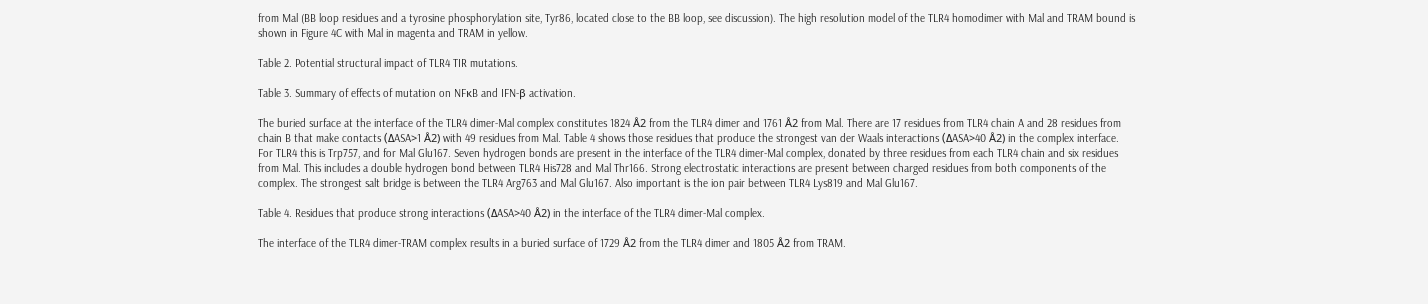from Mal (BB loop residues and a tyrosine phosphorylation site, Tyr86, located close to the BB loop, see discussion). The high resolution model of the TLR4 homodimer with Mal and TRAM bound is shown in Figure 4C with Mal in magenta and TRAM in yellow.

Table 2. Potential structural impact of TLR4 TIR mutations.

Table 3. Summary of effects of mutation on NFκB and IFN-β activation.

The buried surface at the interface of the TLR4 dimer-Mal complex constitutes 1824 Å2 from the TLR4 dimer and 1761 Å2 from Mal. There are 17 residues from TLR4 chain A and 28 residues from chain B that make contacts (ΔASA>1 Å2) with 49 residues from Mal. Table 4 shows those residues that produce the strongest van der Waals interactions (ΔASA>40 Å2) in the complex interface. For TLR4 this is Trp757, and for Mal Glu167. Seven hydrogen bonds are present in the interface of the TLR4 dimer-Mal complex, donated by three residues from each TLR4 chain and six residues from Mal. This includes a double hydrogen bond between TLR4 His728 and Mal Thr166. Strong electrostatic interactions are present between charged residues from both components of the complex. The strongest salt bridge is between the TLR4 Arg763 and Mal Glu167. Also important is the ion pair between TLR4 Lys819 and Mal Glu167.

Table 4. Residues that produce strong interactions (ΔASA>40 Å2) in the interface of the TLR4 dimer-Mal complex.

The interface of the TLR4 dimer-TRAM complex results in a buried surface of 1729 Å2 from the TLR4 dimer and 1805 Å2 from TRAM.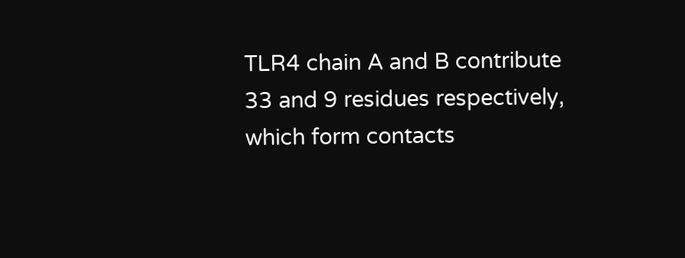TLR4 chain A and B contribute 33 and 9 residues respectively, which form contacts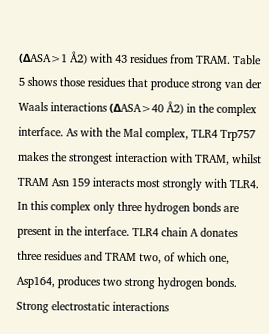(ΔASA>1 Å2) with 43 residues from TRAM. Table 5 shows those residues that produce strong van der Waals interactions (ΔASA>40 Å2) in the complex interface. As with the Mal complex, TLR4 Trp757 makes the strongest interaction with TRAM, whilst TRAM Asn 159 interacts most strongly with TLR4. In this complex only three hydrogen bonds are present in the interface. TLR4 chain A donates three residues and TRAM two, of which one, Asp164, produces two strong hydrogen bonds. Strong electrostatic interactions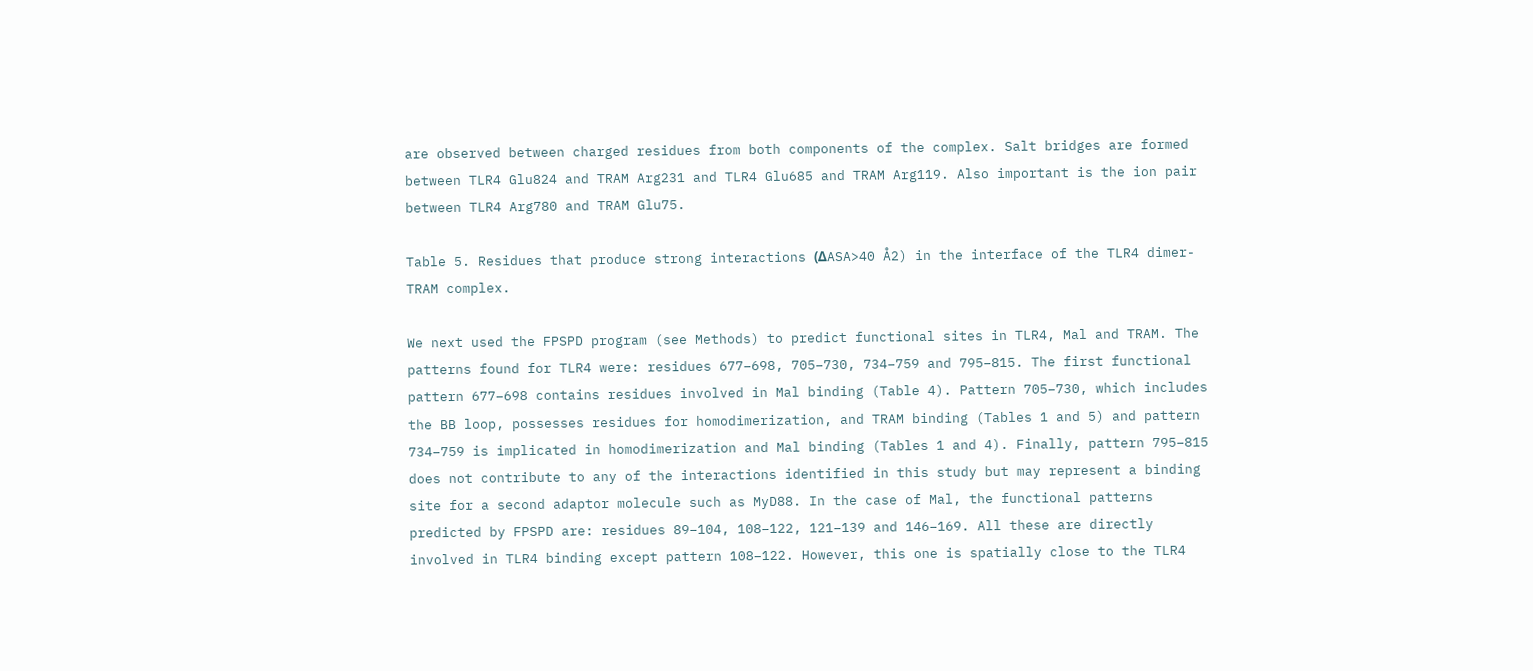are observed between charged residues from both components of the complex. Salt bridges are formed between TLR4 Glu824 and TRAM Arg231 and TLR4 Glu685 and TRAM Arg119. Also important is the ion pair between TLR4 Arg780 and TRAM Glu75.

Table 5. Residues that produce strong interactions (ΔASA>40 Å2) in the interface of the TLR4 dimer-TRAM complex.

We next used the FPSPD program (see Methods) to predict functional sites in TLR4, Mal and TRAM. The patterns found for TLR4 were: residues 677–698, 705–730, 734–759 and 795–815. The first functional pattern 677–698 contains residues involved in Mal binding (Table 4). Pattern 705–730, which includes the BB loop, possesses residues for homodimerization, and TRAM binding (Tables 1 and 5) and pattern 734–759 is implicated in homodimerization and Mal binding (Tables 1 and 4). Finally, pattern 795–815 does not contribute to any of the interactions identified in this study but may represent a binding site for a second adaptor molecule such as MyD88. In the case of Mal, the functional patterns predicted by FPSPD are: residues 89–104, 108–122, 121–139 and 146–169. All these are directly involved in TLR4 binding except pattern 108–122. However, this one is spatially close to the TLR4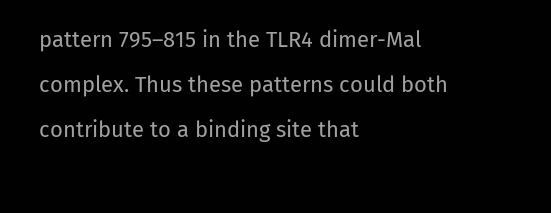pattern 795–815 in the TLR4 dimer-Mal complex. Thus these patterns could both contribute to a binding site that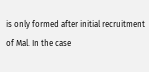is only formed after initial recruitment of Mal. In the case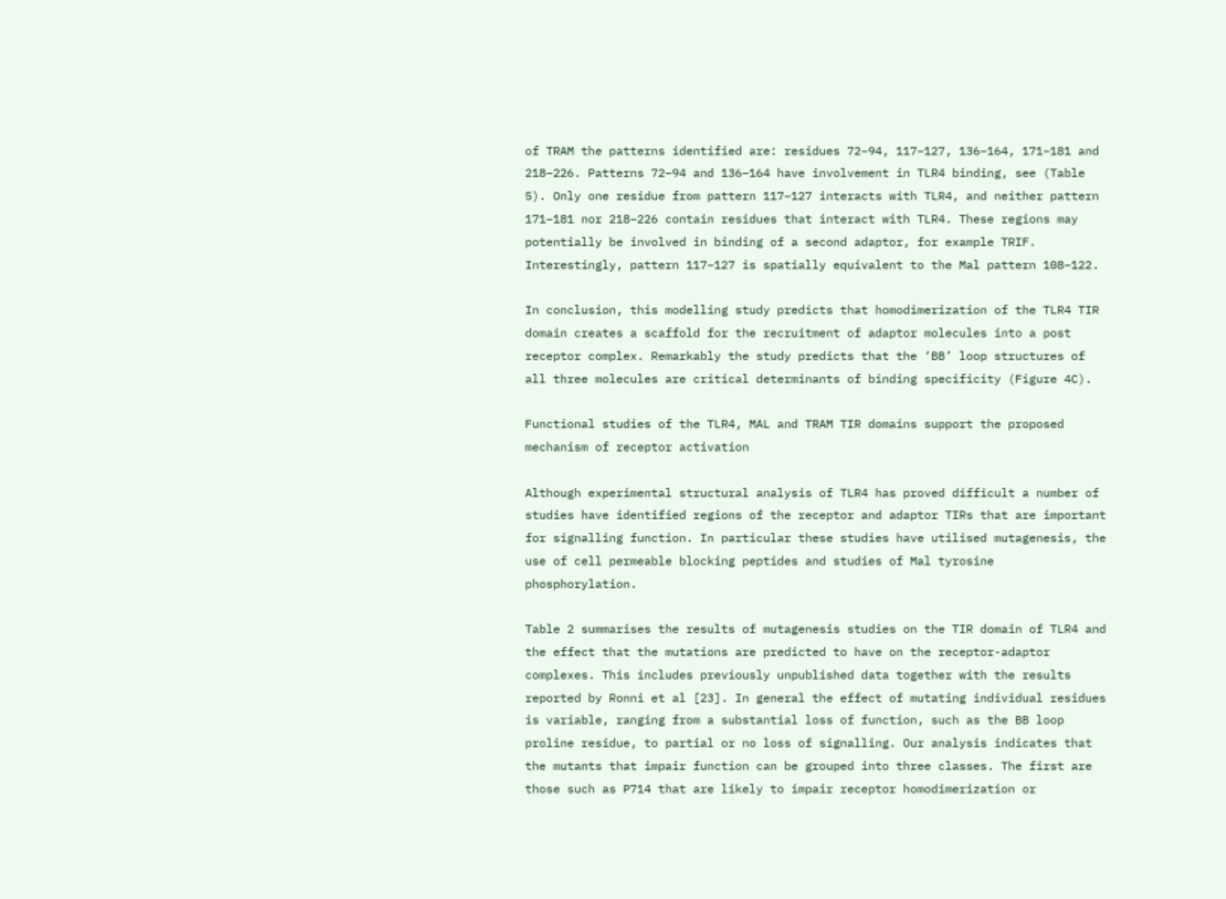of TRAM the patterns identified are: residues 72–94, 117–127, 136–164, 171–181 and 218–226. Patterns 72–94 and 136–164 have involvement in TLR4 binding, see (Table 5). Only one residue from pattern 117–127 interacts with TLR4, and neither pattern 171–181 nor 218–226 contain residues that interact with TLR4. These regions may potentially be involved in binding of a second adaptor, for example TRIF. Interestingly, pattern 117–127 is spatially equivalent to the Mal pattern 108–122.

In conclusion, this modelling study predicts that homodimerization of the TLR4 TIR domain creates a scaffold for the recruitment of adaptor molecules into a post receptor complex. Remarkably the study predicts that the ‘BB’ loop structures of all three molecules are critical determinants of binding specificity (Figure 4C).

Functional studies of the TLR4, MAL and TRAM TIR domains support the proposed mechanism of receptor activation

Although experimental structural analysis of TLR4 has proved difficult a number of studies have identified regions of the receptor and adaptor TIRs that are important for signalling function. In particular these studies have utilised mutagenesis, the use of cell permeable blocking peptides and studies of Mal tyrosine phosphorylation.

Table 2 summarises the results of mutagenesis studies on the TIR domain of TLR4 and the effect that the mutations are predicted to have on the receptor-adaptor complexes. This includes previously unpublished data together with the results reported by Ronni et al [23]. In general the effect of mutating individual residues is variable, ranging from a substantial loss of function, such as the BB loop proline residue, to partial or no loss of signalling. Our analysis indicates that the mutants that impair function can be grouped into three classes. The first are those such as P714 that are likely to impair receptor homodimerization or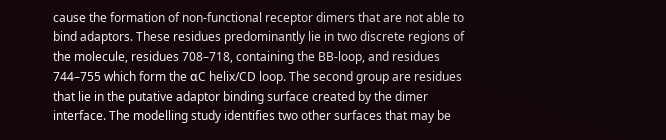cause the formation of non-functional receptor dimers that are not able to bind adaptors. These residues predominantly lie in two discrete regions of the molecule, residues 708–718, containing the BB-loop, and residues 744–755 which form the αC helix/CD loop. The second group are residues that lie in the putative adaptor binding surface created by the dimer interface. The modelling study identifies two other surfaces that may be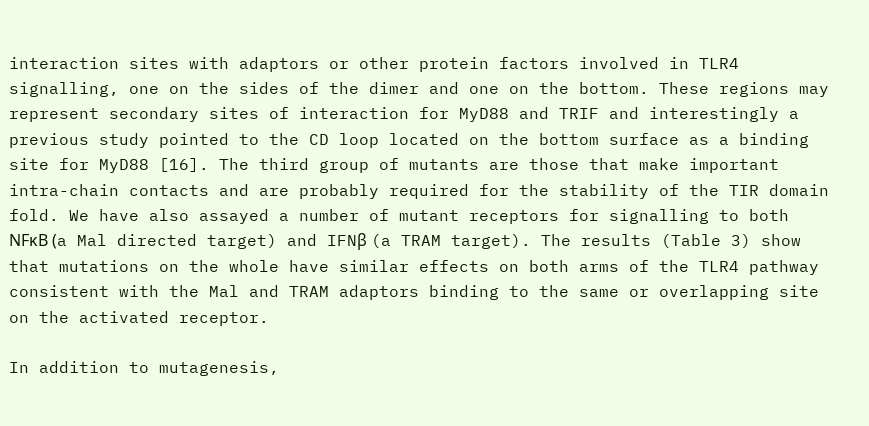interaction sites with adaptors or other protein factors involved in TLR4 signalling, one on the sides of the dimer and one on the bottom. These regions may represent secondary sites of interaction for MyD88 and TRIF and interestingly a previous study pointed to the CD loop located on the bottom surface as a binding site for MyD88 [16]. The third group of mutants are those that make important intra-chain contacts and are probably required for the stability of the TIR domain fold. We have also assayed a number of mutant receptors for signalling to both NFκB (a Mal directed target) and IFNβ (a TRAM target). The results (Table 3) show that mutations on the whole have similar effects on both arms of the TLR4 pathway consistent with the Mal and TRAM adaptors binding to the same or overlapping site on the activated receptor.

In addition to mutagenesis,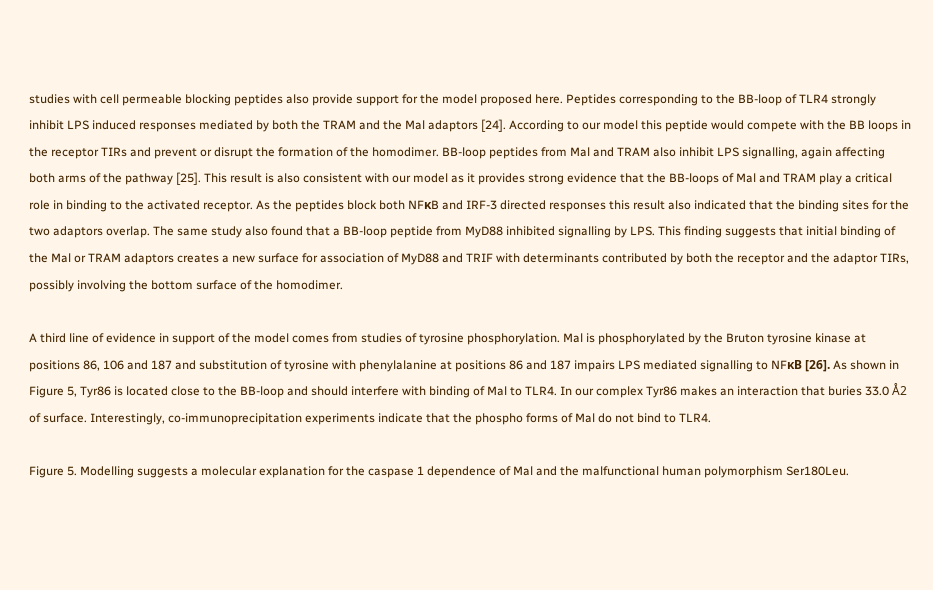studies with cell permeable blocking peptides also provide support for the model proposed here. Peptides corresponding to the BB-loop of TLR4 strongly inhibit LPS induced responses mediated by both the TRAM and the Mal adaptors [24]. According to our model this peptide would compete with the BB loops in the receptor TIRs and prevent or disrupt the formation of the homodimer. BB-loop peptides from Mal and TRAM also inhibit LPS signalling, again affecting both arms of the pathway [25]. This result is also consistent with our model as it provides strong evidence that the BB-loops of Mal and TRAM play a critical role in binding to the activated receptor. As the peptides block both NFκB and IRF-3 directed responses this result also indicated that the binding sites for the two adaptors overlap. The same study also found that a BB-loop peptide from MyD88 inhibited signalling by LPS. This finding suggests that initial binding of the Mal or TRAM adaptors creates a new surface for association of MyD88 and TRIF with determinants contributed by both the receptor and the adaptor TIRs, possibly involving the bottom surface of the homodimer.

A third line of evidence in support of the model comes from studies of tyrosine phosphorylation. Mal is phosphorylated by the Bruton tyrosine kinase at positions 86, 106 and 187 and substitution of tyrosine with phenylalanine at positions 86 and 187 impairs LPS mediated signalling to NFκB [26]. As shown in Figure 5, Tyr86 is located close to the BB-loop and should interfere with binding of Mal to TLR4. In our complex Tyr86 makes an interaction that buries 33.0 Å2 of surface. Interestingly, co-immunoprecipitation experiments indicate that the phospho forms of Mal do not bind to TLR4.

Figure 5. Modelling suggests a molecular explanation for the caspase 1 dependence of Mal and the malfunctional human polymorphism Ser180Leu.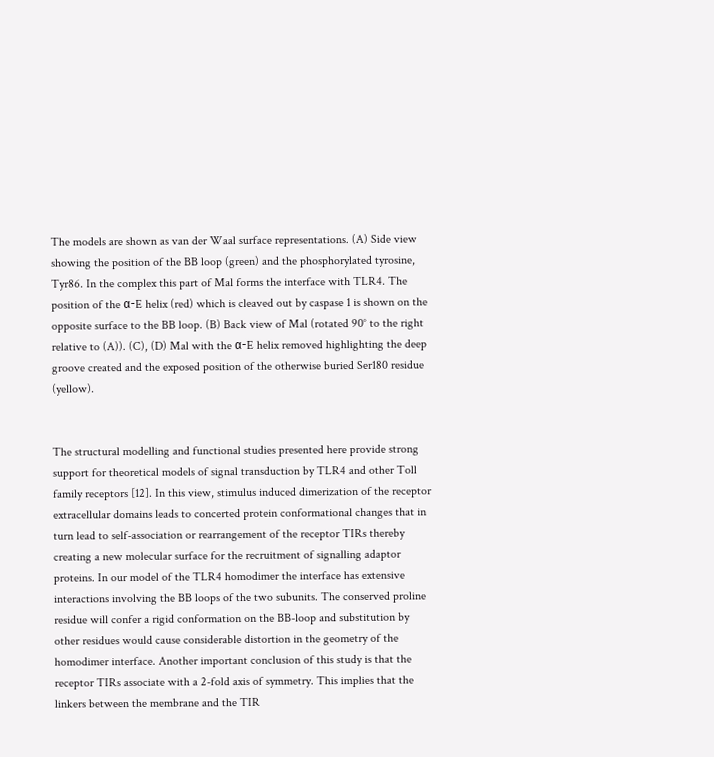The models are shown as van der Waal surface representations. (A) Side view showing the position of the BB loop (green) and the phosphorylated tyrosine, Tyr86. In the complex this part of Mal forms the interface with TLR4. The position of the α-E helix (red) which is cleaved out by caspase 1 is shown on the opposite surface to the BB loop. (B) Back view of Mal (rotated 90° to the right relative to (A)). (C), (D) Mal with the α-E helix removed highlighting the deep groove created and the exposed position of the otherwise buried Ser180 residue (yellow).


The structural modelling and functional studies presented here provide strong support for theoretical models of signal transduction by TLR4 and other Toll family receptors [12]. In this view, stimulus induced dimerization of the receptor extracellular domains leads to concerted protein conformational changes that in turn lead to self-association or rearrangement of the receptor TIRs thereby creating a new molecular surface for the recruitment of signalling adaptor proteins. In our model of the TLR4 homodimer the interface has extensive interactions involving the BB loops of the two subunits. The conserved proline residue will confer a rigid conformation on the BB-loop and substitution by other residues would cause considerable distortion in the geometry of the homodimer interface. Another important conclusion of this study is that the receptor TIRs associate with a 2-fold axis of symmetry. This implies that the linkers between the membrane and the TIR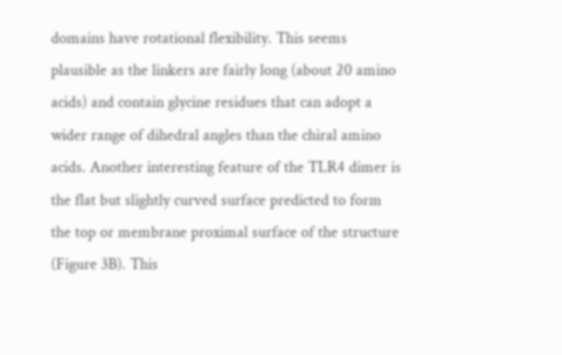domains have rotational flexibility. This seems plausible as the linkers are fairly long (about 20 amino acids) and contain glycine residues that can adopt a wider range of dihedral angles than the chiral amino acids. Another interesting feature of the TLR4 dimer is the flat but slightly curved surface predicted to form the top or membrane proximal surface of the structure (Figure 3B). This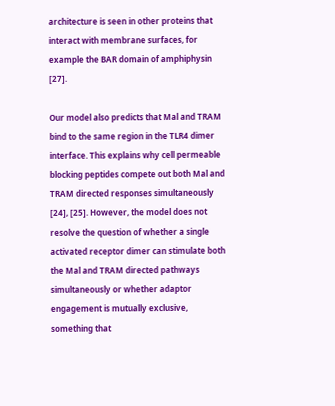architecture is seen in other proteins that interact with membrane surfaces, for example the BAR domain of amphiphysin [27].

Our model also predicts that Mal and TRAM bind to the same region in the TLR4 dimer interface. This explains why cell permeable blocking peptides compete out both Mal and TRAM directed responses simultaneously [24], [25]. However, the model does not resolve the question of whether a single activated receptor dimer can stimulate both the Mal and TRAM directed pathways simultaneously or whether adaptor engagement is mutually exclusive, something that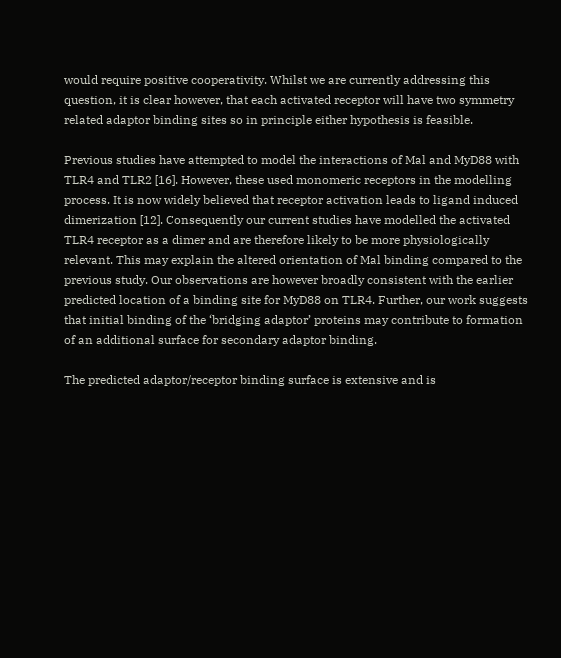would require positive cooperativity. Whilst we are currently addressing this question, it is clear however, that each activated receptor will have two symmetry related adaptor binding sites so in principle either hypothesis is feasible.

Previous studies have attempted to model the interactions of Mal and MyD88 with TLR4 and TLR2 [16]. However, these used monomeric receptors in the modelling process. It is now widely believed that receptor activation leads to ligand induced dimerization [12]. Consequently our current studies have modelled the activated TLR4 receptor as a dimer and are therefore likely to be more physiologically relevant. This may explain the altered orientation of Mal binding compared to the previous study. Our observations are however broadly consistent with the earlier predicted location of a binding site for MyD88 on TLR4. Further, our work suggests that initial binding of the ‘bridging adaptor’ proteins may contribute to formation of an additional surface for secondary adaptor binding.

The predicted adaptor/receptor binding surface is extensive and is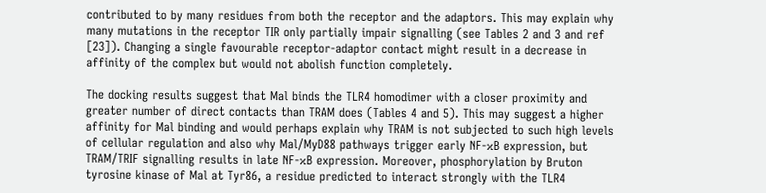contributed to by many residues from both the receptor and the adaptors. This may explain why many mutations in the receptor TIR only partially impair signalling (see Tables 2 and 3 and ref [23]). Changing a single favourable receptor-adaptor contact might result in a decrease in affinity of the complex but would not abolish function completely.

The docking results suggest that Mal binds the TLR4 homodimer with a closer proximity and greater number of direct contacts than TRAM does (Tables 4 and 5). This may suggest a higher affinity for Mal binding and would perhaps explain why TRAM is not subjected to such high levels of cellular regulation and also why Mal/MyD88 pathways trigger early NF-κB expression, but TRAM/TRIF signalling results in late NF-κB expression. Moreover, phosphorylation by Bruton tyrosine kinase of Mal at Tyr86, a residue predicted to interact strongly with the TLR4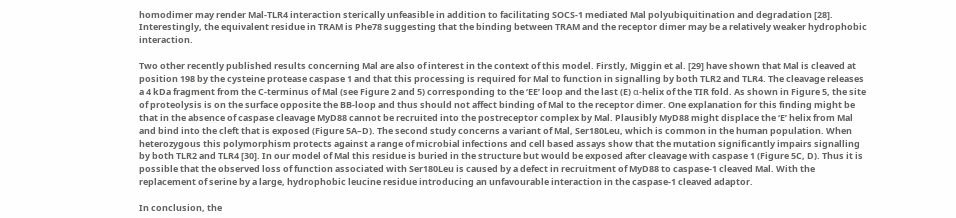homodimer may render Mal-TLR4 interaction sterically unfeasible in addition to facilitating SOCS-1 mediated Mal polyubiquitination and degradation [28]. Interestingly, the equivalent residue in TRAM is Phe78 suggesting that the binding between TRAM and the receptor dimer may be a relatively weaker hydrophobic interaction.

Two other recently published results concerning Mal are also of interest in the context of this model. Firstly, Miggin et al. [29] have shown that Mal is cleaved at position 198 by the cysteine protease caspase 1 and that this processing is required for Mal to function in signalling by both TLR2 and TLR4. The cleavage releases a 4 kDa fragment from the C-terminus of Mal (see Figure 2 and 5) corresponding to the ‘EE’ loop and the last (E) α-helix of the TIR fold. As shown in Figure 5, the site of proteolysis is on the surface opposite the BB-loop and thus should not affect binding of Mal to the receptor dimer. One explanation for this finding might be that in the absence of caspase cleavage MyD88 cannot be recruited into the postreceptor complex by Mal. Plausibly MyD88 might displace the ‘E’ helix from Mal and bind into the cleft that is exposed (Figure 5A–D). The second study concerns a variant of Mal, Ser180Leu, which is common in the human population. When heterozygous this polymorphism protects against a range of microbial infections and cell based assays show that the mutation significantly impairs signalling by both TLR2 and TLR4 [30]. In our model of Mal this residue is buried in the structure but would be exposed after cleavage with caspase 1 (Figure 5C, D). Thus it is possible that the observed loss of function associated with Ser180Leu is caused by a defect in recruitment of MyD88 to caspase-1 cleaved Mal. With the replacement of serine by a large, hydrophobic leucine residue introducing an unfavourable interaction in the caspase-1 cleaved adaptor.

In conclusion, the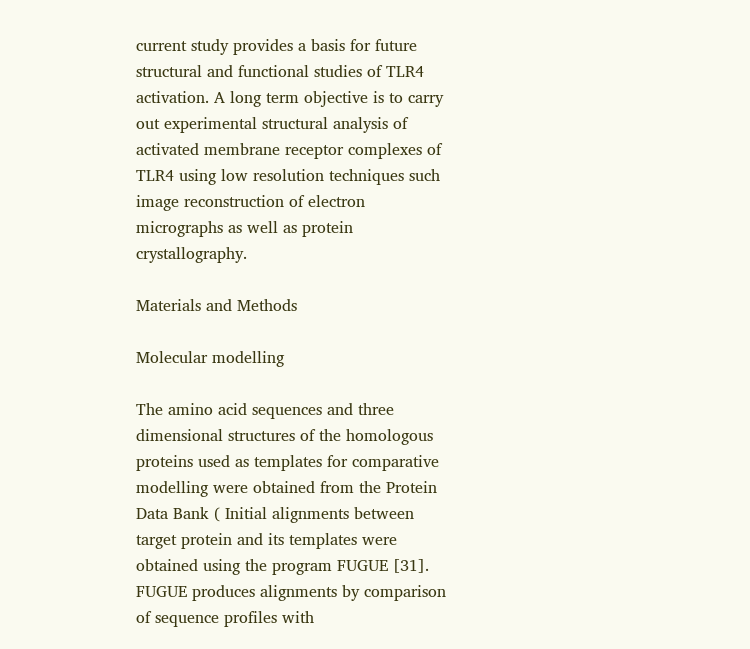current study provides a basis for future structural and functional studies of TLR4 activation. A long term objective is to carry out experimental structural analysis of activated membrane receptor complexes of TLR4 using low resolution techniques such image reconstruction of electron micrographs as well as protein crystallography.

Materials and Methods

Molecular modelling

The amino acid sequences and three dimensional structures of the homologous proteins used as templates for comparative modelling were obtained from the Protein Data Bank ( Initial alignments between target protein and its templates were obtained using the program FUGUE [31]. FUGUE produces alignments by comparison of sequence profiles with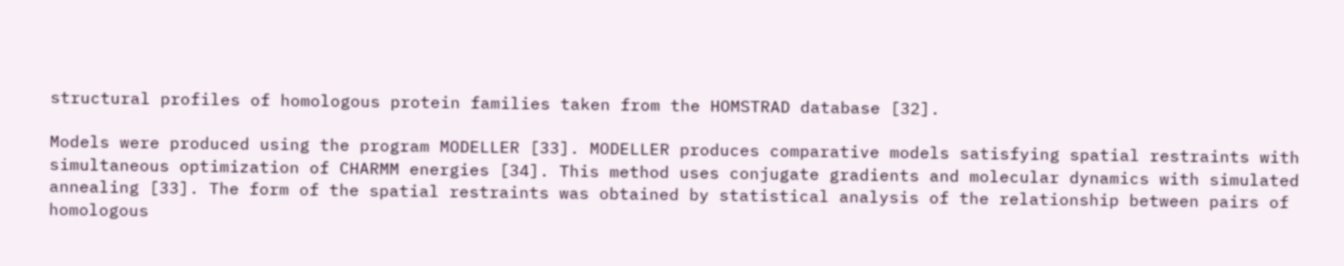structural profiles of homologous protein families taken from the HOMSTRAD database [32].

Models were produced using the program MODELLER [33]. MODELLER produces comparative models satisfying spatial restraints with simultaneous optimization of CHARMM energies [34]. This method uses conjugate gradients and molecular dynamics with simulated annealing [33]. The form of the spatial restraints was obtained by statistical analysis of the relationship between pairs of homologous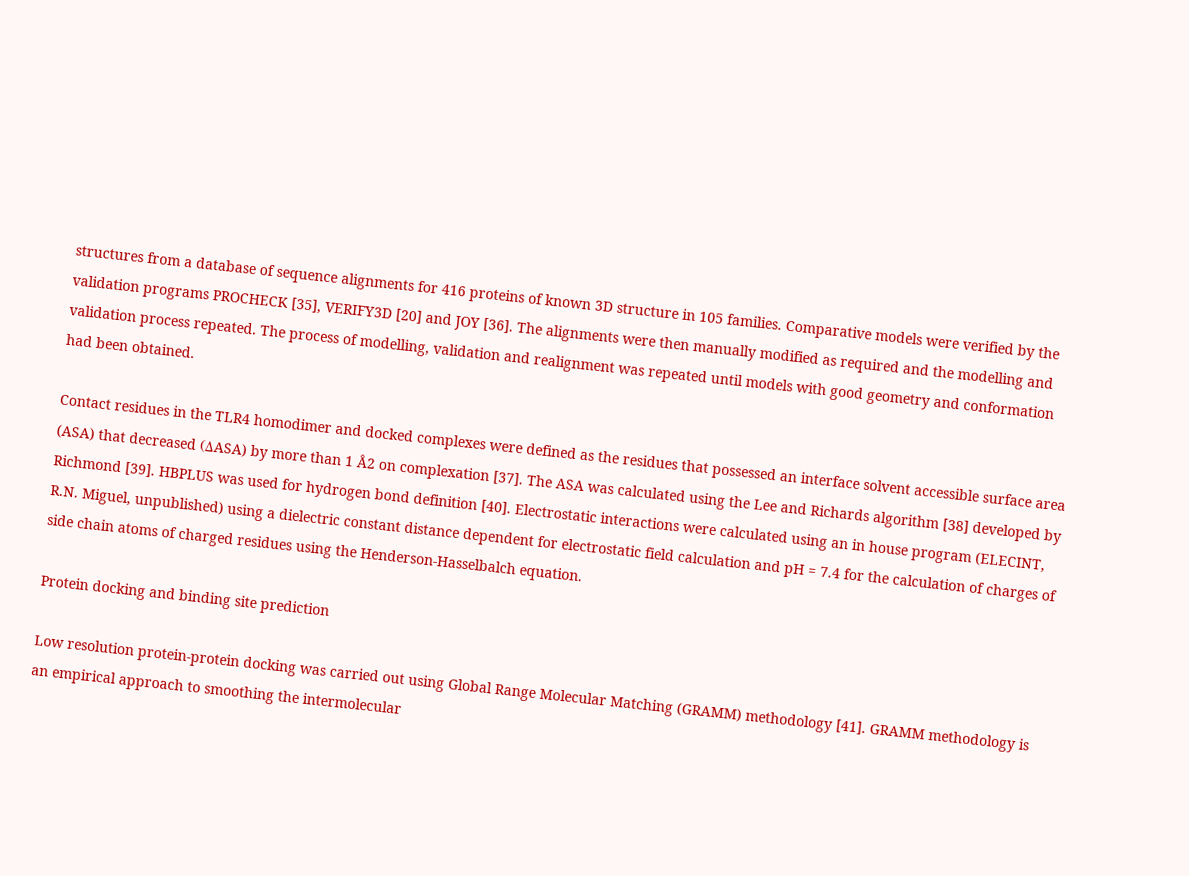structures from a database of sequence alignments for 416 proteins of known 3D structure in 105 families. Comparative models were verified by the validation programs PROCHECK [35], VERIFY3D [20] and JOY [36]. The alignments were then manually modified as required and the modelling and validation process repeated. The process of modelling, validation and realignment was repeated until models with good geometry and conformation had been obtained.

Contact residues in the TLR4 homodimer and docked complexes were defined as the residues that possessed an interface solvent accessible surface area (ASA) that decreased (ΔASA) by more than 1 Å2 on complexation [37]. The ASA was calculated using the Lee and Richards algorithm [38] developed by Richmond [39]. HBPLUS was used for hydrogen bond definition [40]. Electrostatic interactions were calculated using an in house program (ELECINT, R.N. Miguel, unpublished) using a dielectric constant distance dependent for electrostatic field calculation and pH = 7.4 for the calculation of charges of side chain atoms of charged residues using the Henderson-Hasselbalch equation.

Protein docking and binding site prediction

Low resolution protein-protein docking was carried out using Global Range Molecular Matching (GRAMM) methodology [41]. GRAMM methodology is an empirical approach to smoothing the intermolecular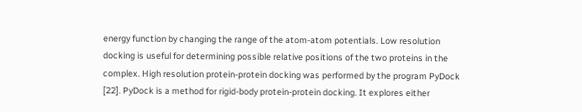energy function by changing the range of the atom-atom potentials. Low resolution docking is useful for determining possible relative positions of the two proteins in the complex. High resolution protein-protein docking was performed by the program PyDock [22]. PyDock is a method for rigid-body protein-protein docking. It explores either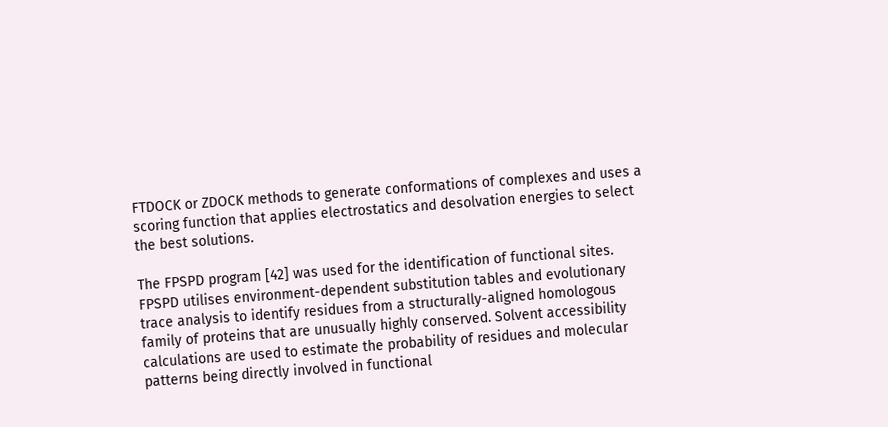FTDOCK or ZDOCK methods to generate conformations of complexes and uses a scoring function that applies electrostatics and desolvation energies to select the best solutions.

The FPSPD program [42] was used for the identification of functional sites. FPSPD utilises environment-dependent substitution tables and evolutionary trace analysis to identify residues from a structurally-aligned homologous family of proteins that are unusually highly conserved. Solvent accessibility calculations are used to estimate the probability of residues and molecular patterns being directly involved in functional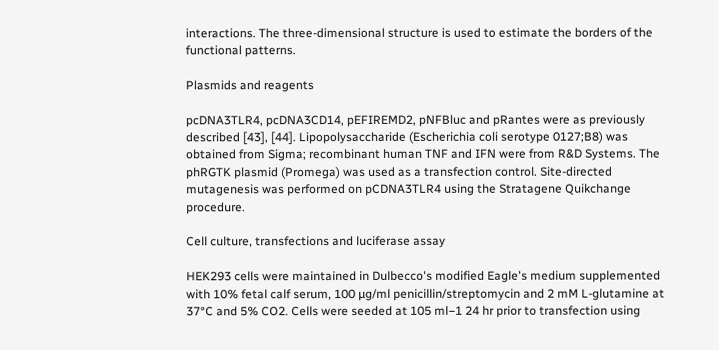interactions. The three-dimensional structure is used to estimate the borders of the functional patterns.

Plasmids and reagents

pcDNA3TLR4, pcDNA3CD14, pEFIREMD2, pNFBluc and pRantes were as previously described [43], [44]. Lipopolysaccharide (Escherichia coli serotype 0127;B8) was obtained from Sigma; recombinant human TNF and IFN were from R&D Systems. The phRGTK plasmid (Promega) was used as a transfection control. Site-directed mutagenesis was performed on pCDNA3TLR4 using the Stratagene Quikchange procedure.

Cell culture, transfections and luciferase assay

HEK293 cells were maintained in Dulbecco's modified Eagle's medium supplemented with 10% fetal calf serum, 100 µg/ml penicillin/streptomycin and 2 mM L-glutamine at 37°C and 5% CO2. Cells were seeded at 105 ml−1 24 hr prior to transfection using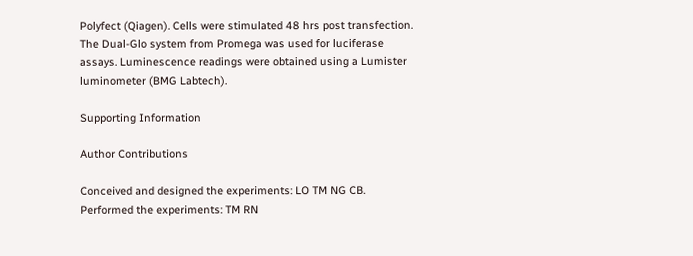Polyfect (Qiagen). Cells were stimulated 48 hrs post transfection. The Dual-Glo system from Promega was used for luciferase assays. Luminescence readings were obtained using a Lumister luminometer (BMG Labtech).

Supporting Information

Author Contributions

Conceived and designed the experiments: LO TM NG CB. Performed the experiments: TM RN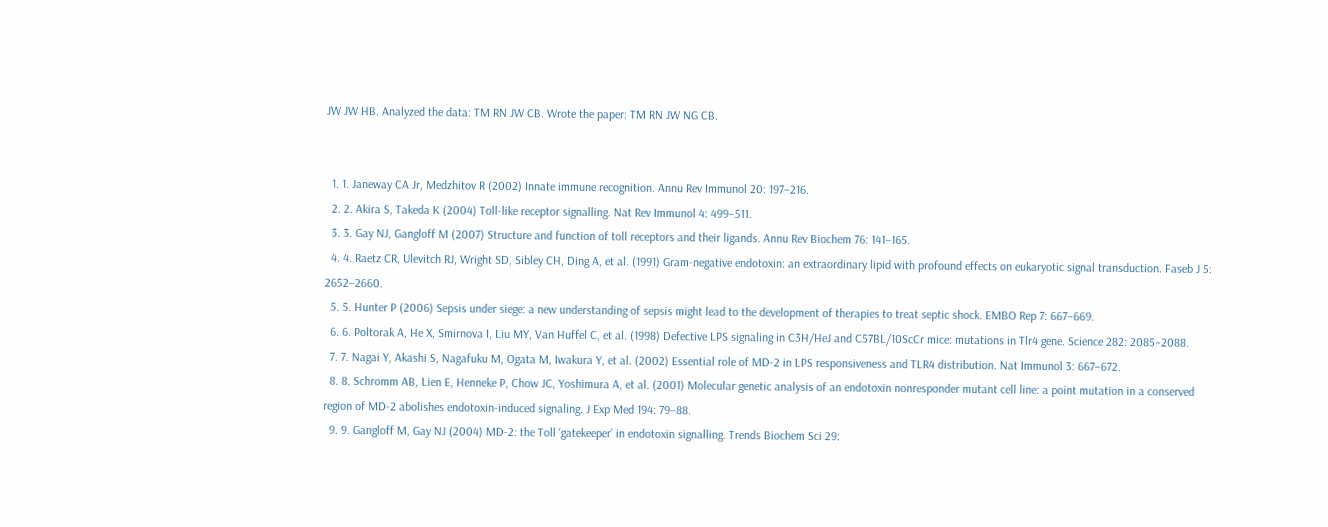JW JW HB. Analyzed the data: TM RN JW CB. Wrote the paper: TM RN JW NG CB.


  1. 1. Janeway CA Jr, Medzhitov R (2002) Innate immune recognition. Annu Rev Immunol 20: 197–216.
  2. 2. Akira S, Takeda K (2004) Toll-like receptor signalling. Nat Rev Immunol 4: 499–511.
  3. 3. Gay NJ, Gangloff M (2007) Structure and function of toll receptors and their ligands. Annu Rev Biochem 76: 141–165.
  4. 4. Raetz CR, Ulevitch RJ, Wright SD, Sibley CH, Ding A, et al. (1991) Gram-negative endotoxin: an extraordinary lipid with profound effects on eukaryotic signal transduction. Faseb J 5: 2652–2660.
  5. 5. Hunter P (2006) Sepsis under siege: a new understanding of sepsis might lead to the development of therapies to treat septic shock. EMBO Rep 7: 667–669.
  6. 6. Poltorak A, He X, Smirnova I, Liu MY, Van Huffel C, et al. (1998) Defective LPS signaling in C3H/HeJ and C57BL/10ScCr mice: mutations in Tlr4 gene. Science 282: 2085–2088.
  7. 7. Nagai Y, Akashi S, Nagafuku M, Ogata M, Iwakura Y, et al. (2002) Essential role of MD-2 in LPS responsiveness and TLR4 distribution. Nat Immunol 3: 667–672.
  8. 8. Schromm AB, Lien E, Henneke P, Chow JC, Yoshimura A, et al. (2001) Molecular genetic analysis of an endotoxin nonresponder mutant cell line: a point mutation in a conserved region of MD-2 abolishes endotoxin-induced signaling. J Exp Med 194: 79–88.
  9. 9. Gangloff M, Gay NJ (2004) MD-2: the Toll ‘gatekeeper’ in endotoxin signalling. Trends Biochem Sci 29: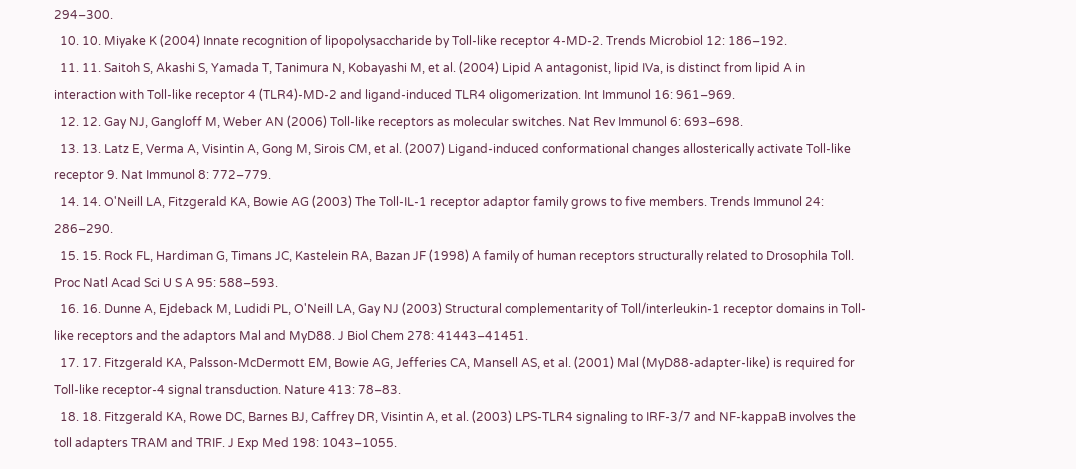294–300.
  10. 10. Miyake K (2004) Innate recognition of lipopolysaccharide by Toll-like receptor 4-MD-2. Trends Microbiol 12: 186–192.
  11. 11. Saitoh S, Akashi S, Yamada T, Tanimura N, Kobayashi M, et al. (2004) Lipid A antagonist, lipid IVa, is distinct from lipid A in interaction with Toll-like receptor 4 (TLR4)-MD-2 and ligand-induced TLR4 oligomerization. Int Immunol 16: 961–969.
  12. 12. Gay NJ, Gangloff M, Weber AN (2006) Toll-like receptors as molecular switches. Nat Rev Immunol 6: 693–698.
  13. 13. Latz E, Verma A, Visintin A, Gong M, Sirois CM, et al. (2007) Ligand-induced conformational changes allosterically activate Toll-like receptor 9. Nat Immunol 8: 772–779.
  14. 14. O'Neill LA, Fitzgerald KA, Bowie AG (2003) The Toll-IL-1 receptor adaptor family grows to five members. Trends Immunol 24: 286–290.
  15. 15. Rock FL, Hardiman G, Timans JC, Kastelein RA, Bazan JF (1998) A family of human receptors structurally related to Drosophila Toll. Proc Natl Acad Sci U S A 95: 588–593.
  16. 16. Dunne A, Ejdeback M, Ludidi PL, O'Neill LA, Gay NJ (2003) Structural complementarity of Toll/interleukin-1 receptor domains in Toll-like receptors and the adaptors Mal and MyD88. J Biol Chem 278: 41443–41451.
  17. 17. Fitzgerald KA, Palsson-McDermott EM, Bowie AG, Jefferies CA, Mansell AS, et al. (2001) Mal (MyD88-adapter-like) is required for Toll-like receptor-4 signal transduction. Nature 413: 78–83.
  18. 18. Fitzgerald KA, Rowe DC, Barnes BJ, Caffrey DR, Visintin A, et al. (2003) LPS-TLR4 signaling to IRF-3/7 and NF-kappaB involves the toll adapters TRAM and TRIF. J Exp Med 198: 1043–1055.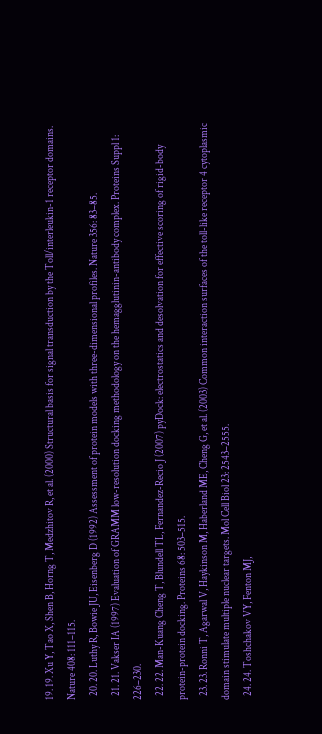19. 19. Xu Y, Tao X, Shen B, Horng T, Medzhitov R, et al. (2000) Structural basis for signal transduction by the Toll/interleukin-1 receptor domains. Nature 408: 111–115.
  20. 20. Luthy R, Bowie JU, Eisenberg D (1992) Assessment of protein models with three-dimensional profiles. Nature 356: 83–85.
  21. 21. Vakser IA (1997) Evaluation of GRAMM low-resolution docking methodology on the hemagglutinin-antibody complex. Proteins Suppl 1: 226–230.
  22. 22. Man-Kuang Cheng T, Blundell TL, Fernandez-Recio J (2007) pyDock: electrostatics and desolvation for effective scoring of rigid-body protein-protein docking. Proteins 68: 503–515.
  23. 23. Ronni T, Agarwal V, Haykinson M, Haberland ME, Cheng G, et al. (2003) Common interaction surfaces of the toll-like receptor 4 cytoplasmic domain stimulate multiple nuclear targets. Mol Cell Biol 23: 2543–2555.
  24. 24. Toshchakov VY, Fenton MJ,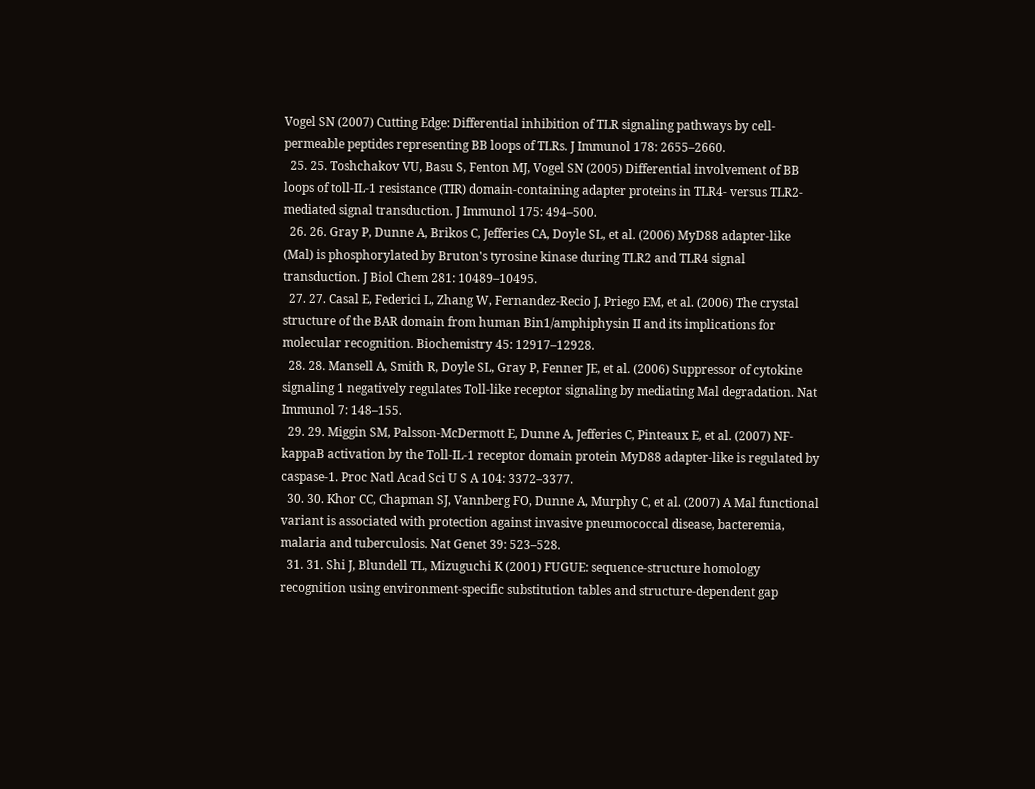Vogel SN (2007) Cutting Edge: Differential inhibition of TLR signaling pathways by cell-permeable peptides representing BB loops of TLRs. J Immunol 178: 2655–2660.
  25. 25. Toshchakov VU, Basu S, Fenton MJ, Vogel SN (2005) Differential involvement of BB loops of toll-IL-1 resistance (TIR) domain-containing adapter proteins in TLR4- versus TLR2-mediated signal transduction. J Immunol 175: 494–500.
  26. 26. Gray P, Dunne A, Brikos C, Jefferies CA, Doyle SL, et al. (2006) MyD88 adapter-like (Mal) is phosphorylated by Bruton's tyrosine kinase during TLR2 and TLR4 signal transduction. J Biol Chem 281: 10489–10495.
  27. 27. Casal E, Federici L, Zhang W, Fernandez-Recio J, Priego EM, et al. (2006) The crystal structure of the BAR domain from human Bin1/amphiphysin II and its implications for molecular recognition. Biochemistry 45: 12917–12928.
  28. 28. Mansell A, Smith R, Doyle SL, Gray P, Fenner JE, et al. (2006) Suppressor of cytokine signaling 1 negatively regulates Toll-like receptor signaling by mediating Mal degradation. Nat Immunol 7: 148–155.
  29. 29. Miggin SM, Palsson-McDermott E, Dunne A, Jefferies C, Pinteaux E, et al. (2007) NF-kappaB activation by the Toll-IL-1 receptor domain protein MyD88 adapter-like is regulated by caspase-1. Proc Natl Acad Sci U S A 104: 3372–3377.
  30. 30. Khor CC, Chapman SJ, Vannberg FO, Dunne A, Murphy C, et al. (2007) A Mal functional variant is associated with protection against invasive pneumococcal disease, bacteremia, malaria and tuberculosis. Nat Genet 39: 523–528.
  31. 31. Shi J, Blundell TL, Mizuguchi K (2001) FUGUE: sequence-structure homology recognition using environment-specific substitution tables and structure-dependent gap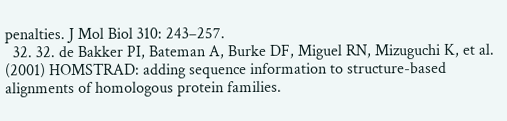penalties. J Mol Biol 310: 243–257.
  32. 32. de Bakker PI, Bateman A, Burke DF, Miguel RN, Mizuguchi K, et al. (2001) HOMSTRAD: adding sequence information to structure-based alignments of homologous protein families.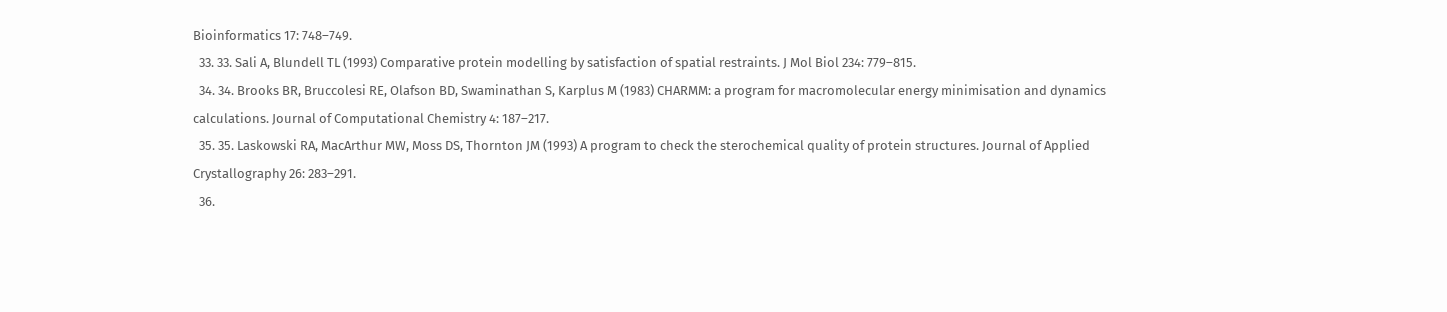Bioinformatics 17: 748–749.
  33. 33. Sali A, Blundell TL (1993) Comparative protein modelling by satisfaction of spatial restraints. J Mol Biol 234: 779–815.
  34. 34. Brooks BR, Bruccolesi RE, Olafson BD, Swaminathan S, Karplus M (1983) CHARMM: a program for macromolecular energy minimisation and dynamics calculations. Journal of Computational Chemistry 4: 187–217.
  35. 35. Laskowski RA, MacArthur MW, Moss DS, Thornton JM (1993) A program to check the sterochemical quality of protein structures. Journal of Applied Crystallography 26: 283–291.
  36.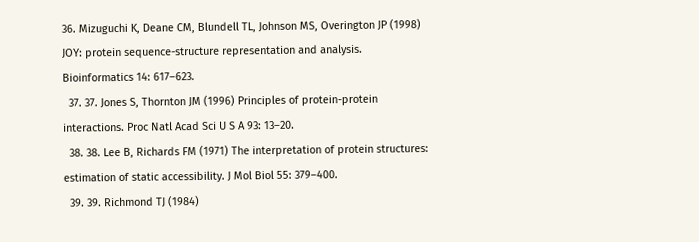36. Mizuguchi K, Deane CM, Blundell TL, Johnson MS, Overington JP (1998) JOY: protein sequence-structure representation and analysis. Bioinformatics 14: 617–623.
  37. 37. Jones S, Thornton JM (1996) Principles of protein-protein interactions. Proc Natl Acad Sci U S A 93: 13–20.
  38. 38. Lee B, Richards FM (1971) The interpretation of protein structures: estimation of static accessibility. J Mol Biol 55: 379–400.
  39. 39. Richmond TJ (1984)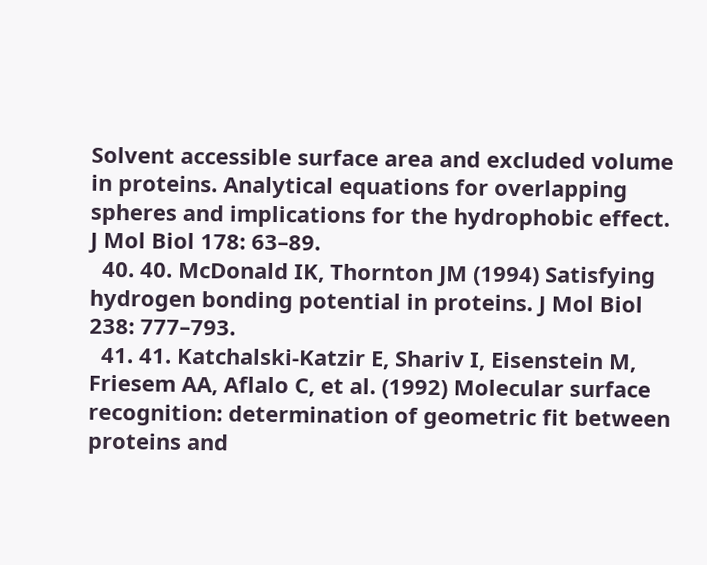Solvent accessible surface area and excluded volume in proteins. Analytical equations for overlapping spheres and implications for the hydrophobic effect. J Mol Biol 178: 63–89.
  40. 40. McDonald IK, Thornton JM (1994) Satisfying hydrogen bonding potential in proteins. J Mol Biol 238: 777–793.
  41. 41. Katchalski-Katzir E, Shariv I, Eisenstein M, Friesem AA, Aflalo C, et al. (1992) Molecular surface recognition: determination of geometric fit between proteins and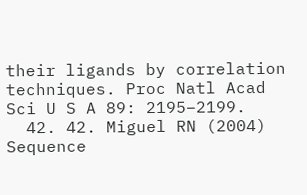their ligands by correlation techniques. Proc Natl Acad Sci U S A 89: 2195–2199.
  42. 42. Miguel RN (2004) Sequence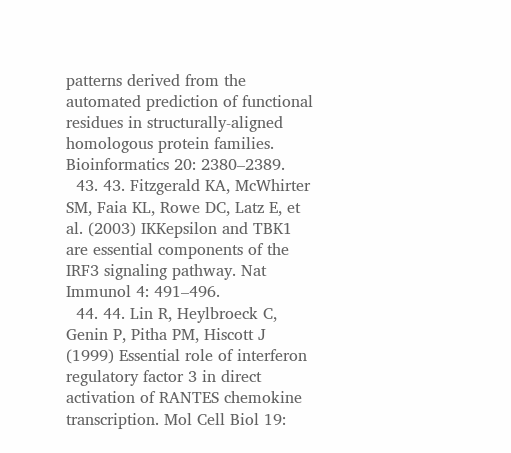patterns derived from the automated prediction of functional residues in structurally-aligned homologous protein families. Bioinformatics 20: 2380–2389.
  43. 43. Fitzgerald KA, McWhirter SM, Faia KL, Rowe DC, Latz E, et al. (2003) IKKepsilon and TBK1 are essential components of the IRF3 signaling pathway. Nat Immunol 4: 491–496.
  44. 44. Lin R, Heylbroeck C, Genin P, Pitha PM, Hiscott J (1999) Essential role of interferon regulatory factor 3 in direct activation of RANTES chemokine transcription. Mol Cell Biol 19: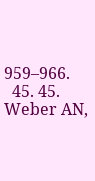959–966.
  45. 45. Weber AN,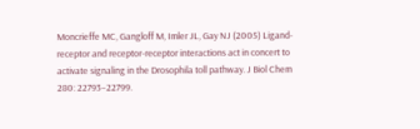Moncrieffe MC, Gangloff M, Imler JL, Gay NJ (2005) Ligand-receptor and receptor-receptor interactions act in concert to activate signaling in the Drosophila toll pathway. J Biol Chem 280: 22793–22799.